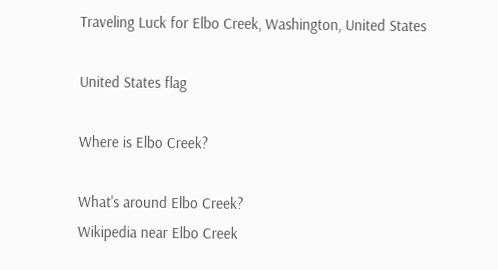Traveling Luck for Elbo Creek, Washington, United States

United States flag

Where is Elbo Creek?

What's around Elbo Creek?
Wikipedia near Elbo Creek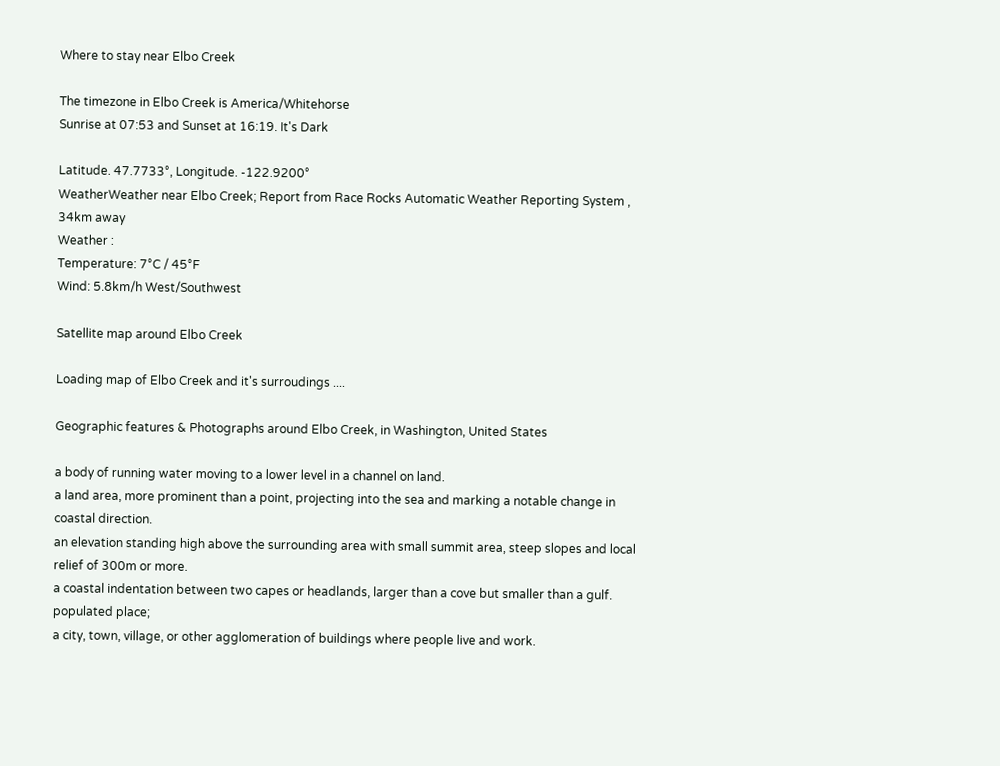Where to stay near Elbo Creek

The timezone in Elbo Creek is America/Whitehorse
Sunrise at 07:53 and Sunset at 16:19. It's Dark

Latitude. 47.7733°, Longitude. -122.9200°
WeatherWeather near Elbo Creek; Report from Race Rocks Automatic Weather Reporting System , 34km away
Weather :
Temperature: 7°C / 45°F
Wind: 5.8km/h West/Southwest

Satellite map around Elbo Creek

Loading map of Elbo Creek and it's surroudings ....

Geographic features & Photographs around Elbo Creek, in Washington, United States

a body of running water moving to a lower level in a channel on land.
a land area, more prominent than a point, projecting into the sea and marking a notable change in coastal direction.
an elevation standing high above the surrounding area with small summit area, steep slopes and local relief of 300m or more.
a coastal indentation between two capes or headlands, larger than a cove but smaller than a gulf.
populated place;
a city, town, village, or other agglomeration of buildings where people live and work.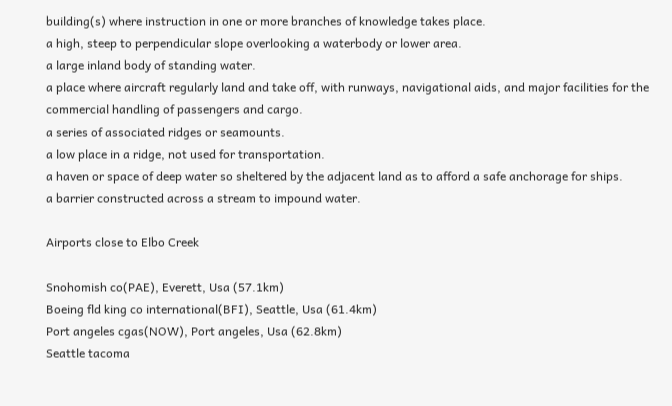building(s) where instruction in one or more branches of knowledge takes place.
a high, steep to perpendicular slope overlooking a waterbody or lower area.
a large inland body of standing water.
a place where aircraft regularly land and take off, with runways, navigational aids, and major facilities for the commercial handling of passengers and cargo.
a series of associated ridges or seamounts.
a low place in a ridge, not used for transportation.
a haven or space of deep water so sheltered by the adjacent land as to afford a safe anchorage for ships.
a barrier constructed across a stream to impound water.

Airports close to Elbo Creek

Snohomish co(PAE), Everett, Usa (57.1km)
Boeing fld king co international(BFI), Seattle, Usa (61.4km)
Port angeles cgas(NOW), Port angeles, Usa (62.8km)
Seattle tacoma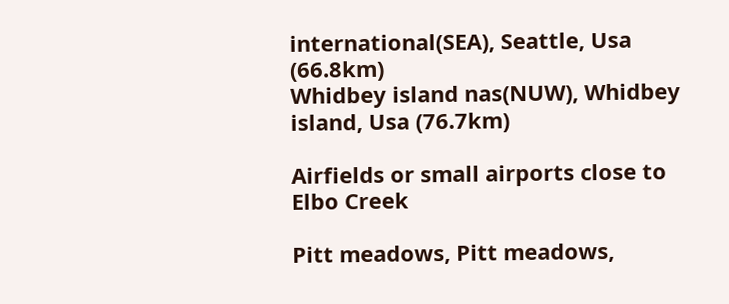international(SEA), Seattle, Usa (66.8km)
Whidbey island nas(NUW), Whidbey island, Usa (76.7km)

Airfields or small airports close to Elbo Creek

Pitt meadows, Pitt meadows,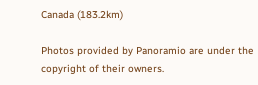Canada (183.2km)

Photos provided by Panoramio are under the copyright of their owners.